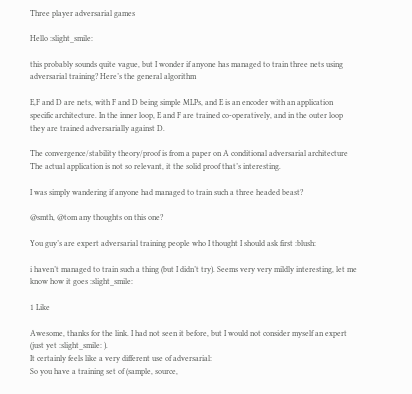Three player adversarial games

Hello :slight_smile:

this probably sounds quite vague, but I wonder if anyone has managed to train three nets using adversarial training? Here’s the general algorithm

E,F and D are nets, with F and D being simple MLPs, and E is an encoder with an application specific architecture. In the inner loop, E and F are trained co-operatively, and in the outer loop they are trained adversarially against D.

The convergence/stability theory/proof is from a paper on A conditional adversarial architecture The actual application is not so relevant, it the solid proof that’s interesting.

I was simply wandering if anyone had managed to train such a three headed beast?

@smth, @tom any thoughts on this one?

You guy’s are expert adversarial training people who I thought I should ask first :blush:

i haven’t managed to train such a thing (but I didn’t try). Seems very very mildly interesting, let me know how it goes :slight_smile:

1 Like

Awesome, thanks for the link. I had not seen it before, but I would not consider myself an expert (just yet :slight_smile: ).
It certainly feels like a very different use of adversarial:
So you have a training set of (sample, source,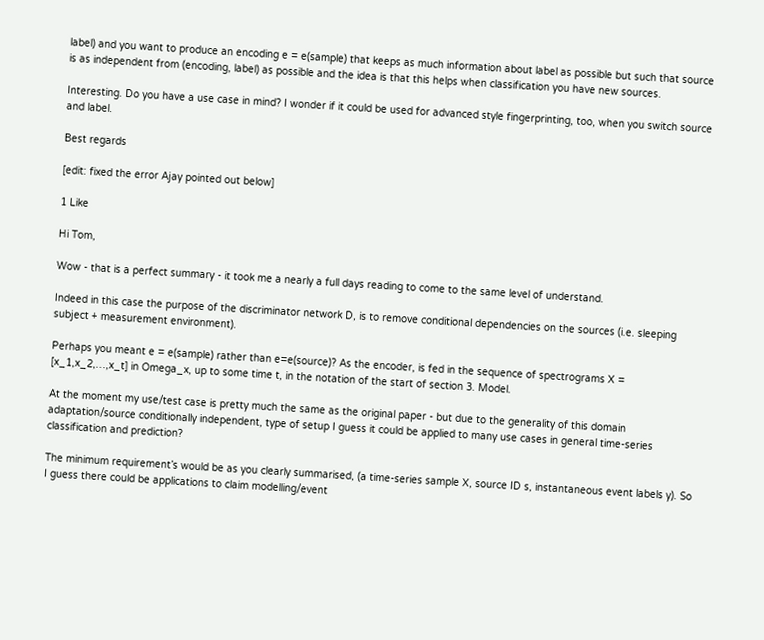label) and you want to produce an encoding e = e(sample) that keeps as much information about label as possible but such that source is as independent from (encoding, label) as possible and the idea is that this helps when classification you have new sources.

Interesting. Do you have a use case in mind? I wonder if it could be used for advanced style fingerprinting, too, when you switch source and label.

Best regards

[edit: fixed the error Ajay pointed out below]

1 Like

Hi Tom,

Wow - that is a perfect summary - it took me a nearly a full days reading to come to the same level of understand.

Indeed in this case the purpose of the discriminator network D, is to remove conditional dependencies on the sources (i.e. sleeping subject + measurement environment).

Perhaps you meant e = e(sample) rather than e=e(source)? As the encoder, is fed in the sequence of spectrograms X = [x_1,x_2,…,x_t] in Omega_x, up to some time t, in the notation of the start of section 3. Model.

At the moment my use/test case is pretty much the same as the original paper - but due to the generality of this domain adaptation/source conditionally independent, type of setup I guess it could be applied to many use cases in general time-series classification and prediction?

The minimum requirement’s would be as you clearly summarised, (a time-series sample X, source ID s, instantaneous event labels y). So I guess there could be applications to claim modelling/event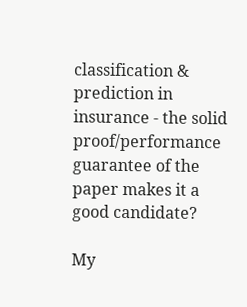classification & prediction in insurance - the solid proof/performance guarantee of the paper makes it a good candidate?

My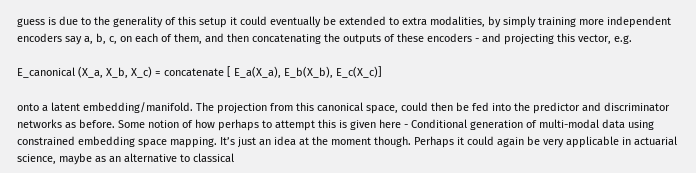guess is due to the generality of this setup it could eventually be extended to extra modalities, by simply training more independent encoders say a, b, c, on each of them, and then concatenating the outputs of these encoders - and projecting this vector, e.g.

E_canonical (X_a, X_b, X_c) = concatenate [ E_a(X_a), E_b(X_b), E_c(X_c)]

onto a latent embedding/manifold. The projection from this canonical space, could then be fed into the predictor and discriminator networks as before. Some notion of how perhaps to attempt this is given here - Conditional generation of multi-modal data using constrained embedding space mapping. It’s just an idea at the moment though. Perhaps it could again be very applicable in actuarial science, maybe as an alternative to classical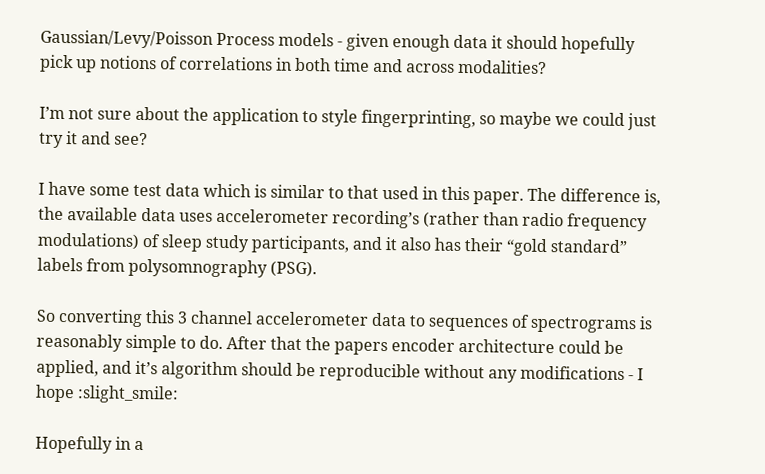Gaussian/Levy/Poisson Process models - given enough data it should hopefully pick up notions of correlations in both time and across modalities?

I’m not sure about the application to style fingerprinting, so maybe we could just try it and see?

I have some test data which is similar to that used in this paper. The difference is, the available data uses accelerometer recording’s (rather than radio frequency modulations) of sleep study participants, and it also has their “gold standard” labels from polysomnography (PSG).

So converting this 3 channel accelerometer data to sequences of spectrograms is reasonably simple to do. After that the papers encoder architecture could be applied, and it’s algorithm should be reproducible without any modifications - I hope :slight_smile:

Hopefully in a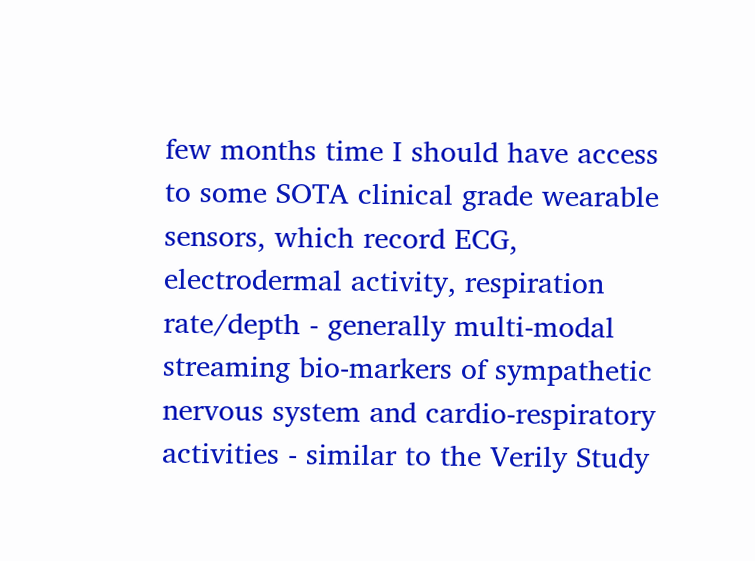few months time I should have access to some SOTA clinical grade wearable sensors, which record ECG, electrodermal activity, respiration rate/depth - generally multi-modal streaming bio-markers of sympathetic nervous system and cardio-respiratory activities - similar to the Verily Study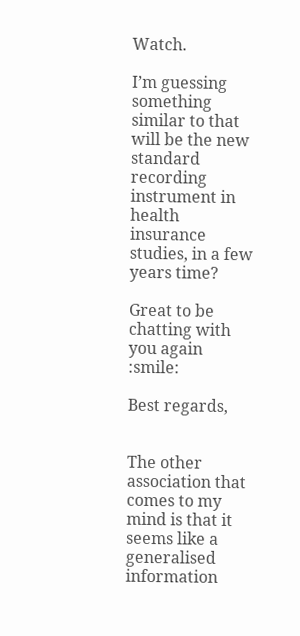Watch.

I’m guessing something similar to that will be the new standard recording instrument in health insurance studies, in a few years time?

Great to be chatting with you again :smile:

Best regards,


The other association that comes to my mind is that it seems like a generalised information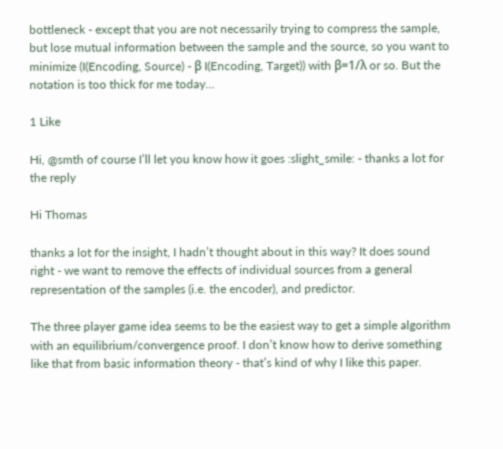bottleneck - except that you are not necessarily trying to compress the sample, but lose mutual information between the sample and the source, so you want to minimize (I(Encoding, Source) - β I(Encoding, Target)) with β=1/λ or so. But the notation is too thick for me today…

1 Like

Hi, @smth of course I’ll let you know how it goes :slight_smile: - thanks a lot for the reply

Hi Thomas

thanks a lot for the insight, I hadn’t thought about in this way? It does sound right - we want to remove the effects of individual sources from a general representation of the samples (i.e. the encoder), and predictor.

The three player game idea seems to be the easiest way to get a simple algorithm with an equilibrium/convergence proof. I don’t know how to derive something like that from basic information theory - that’s kind of why I like this paper.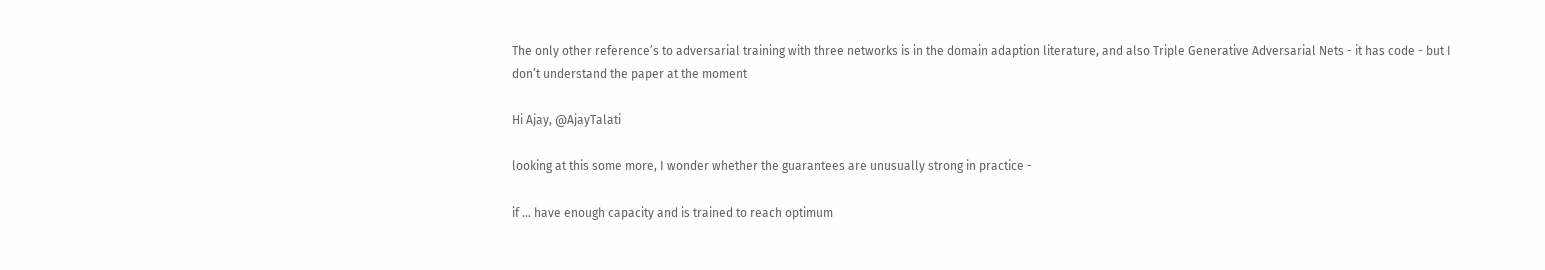The only other reference’s to adversarial training with three networks is in the domain adaption literature, and also Triple Generative Adversarial Nets - it has code - but I don’t understand the paper at the moment

Hi Ajay, @AjayTalati

looking at this some more, I wonder whether the guarantees are unusually strong in practice -

if … have enough capacity and is trained to reach optimum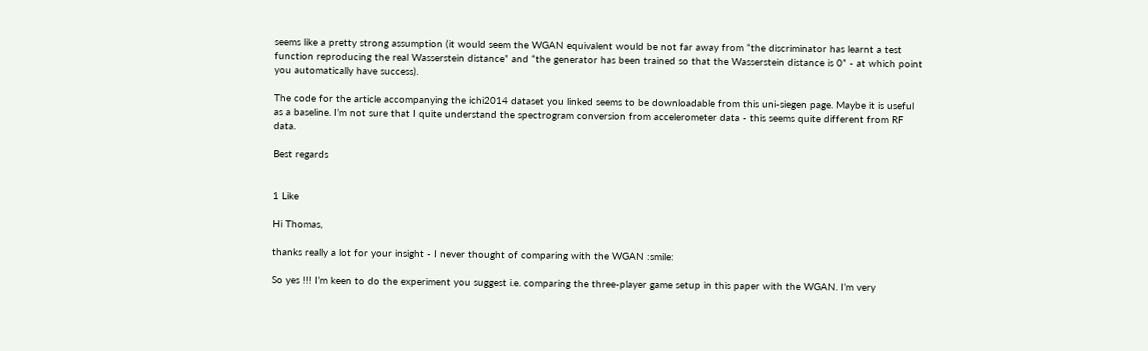seems like a pretty strong assumption (it would seem the WGAN equivalent would be not far away from “the discriminator has learnt a test function reproducing the real Wasserstein distance” and “the generator has been trained so that the Wasserstein distance is 0” - at which point you automatically have success).

The code for the article accompanying the ichi2014 dataset you linked seems to be downloadable from this uni-siegen page. Maybe it is useful as a baseline. I’m not sure that I quite understand the spectrogram conversion from accelerometer data - this seems quite different from RF data.

Best regards


1 Like

Hi Thomas,

thanks really a lot for your insight - I never thought of comparing with the WGAN :smile:

So yes !!! I’m keen to do the experiment you suggest i.e. comparing the three-player game setup in this paper with the WGAN. I’m very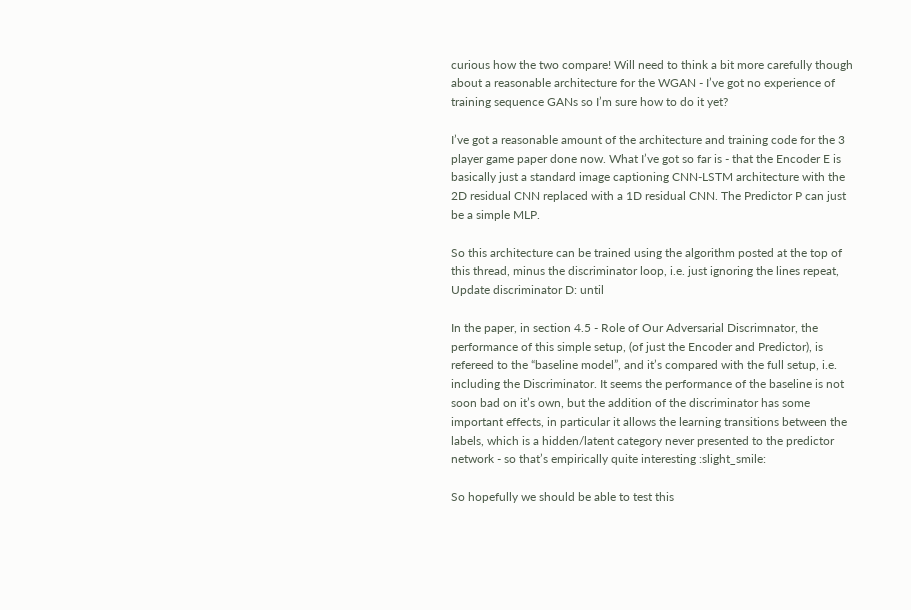curious how the two compare! Will need to think a bit more carefully though about a reasonable architecture for the WGAN - I’ve got no experience of training sequence GANs so I’m sure how to do it yet?

I’ve got a reasonable amount of the architecture and training code for the 3 player game paper done now. What I’ve got so far is - that the Encoder E is basically just a standard image captioning CNN-LSTM architecture with the 2D residual CNN replaced with a 1D residual CNN. The Predictor P can just be a simple MLP.

So this architecture can be trained using the algorithm posted at the top of this thread, minus the discriminator loop, i.e. just ignoring the lines repeat, Update discriminator D: until

In the paper, in section 4.5 - Role of Our Adversarial Discrimnator, the performance of this simple setup, (of just the Encoder and Predictor), is refereed to the “baseline model”, and it’s compared with the full setup, i.e. including the Discriminator. It seems the performance of the baseline is not soon bad on it’s own, but the addition of the discriminator has some important effects, in particular it allows the learning transitions between the labels, which is a hidden/latent category never presented to the predictor network - so that’s empirically quite interesting :slight_smile:

So hopefully we should be able to test this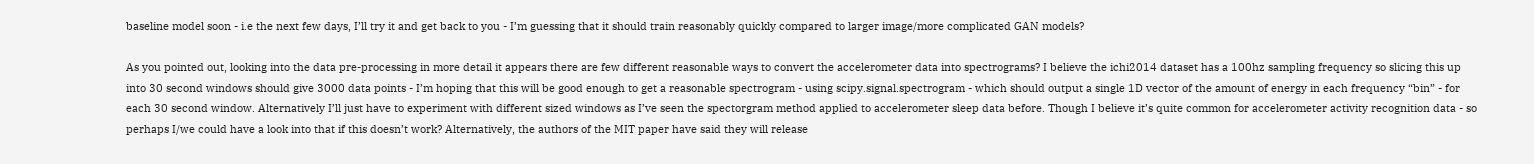baseline model soon - i.e the next few days, I’ll try it and get back to you - I’m guessing that it should train reasonably quickly compared to larger image/more complicated GAN models?

As you pointed out, looking into the data pre-processing in more detail it appears there are few different reasonable ways to convert the accelerometer data into spectrograms? I believe the ichi2014 dataset has a 100hz sampling frequency so slicing this up into 30 second windows should give 3000 data points - I’m hoping that this will be good enough to get a reasonable spectrogram - using scipy.signal.spectrogram - which should output a single 1D vector of the amount of energy in each frequency “bin” - for each 30 second window. Alternatively I’ll just have to experiment with different sized windows as I’ve seen the spectorgram method applied to accelerometer sleep data before. Though I believe it’s quite common for accelerometer activity recognition data - so perhaps I/we could have a look into that if this doesn’t work? Alternatively, the authors of the MIT paper have said they will release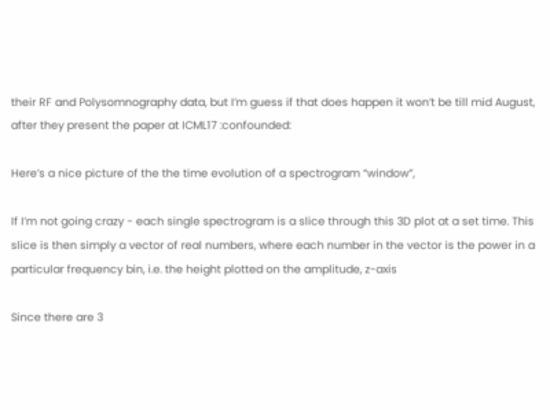their RF and Polysomnography data, but I’m guess if that does happen it won’t be till mid August, after they present the paper at ICML17 :confounded:

Here’s a nice picture of the the time evolution of a spectrogram “window”,

If I’m not going crazy - each single spectrogram is a slice through this 3D plot at a set time. This slice is then simply a vector of real numbers, where each number in the vector is the power in a particular frequency bin, i.e. the height plotted on the amplitude, z-axis

Since there are 3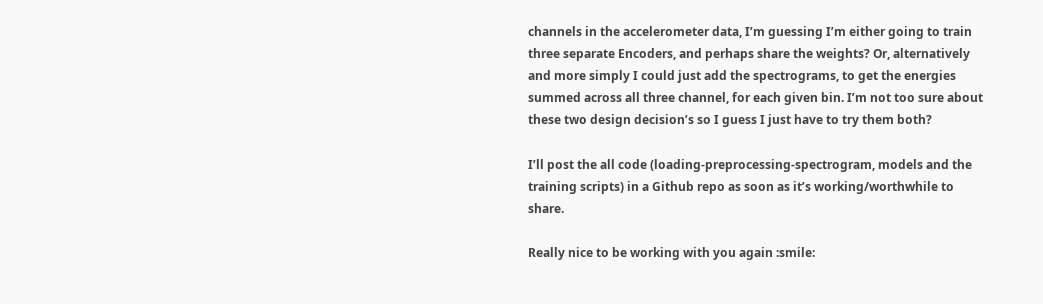channels in the accelerometer data, I’m guessing I’m either going to train three separate Encoders, and perhaps share the weights? Or, alternatively and more simply I could just add the spectrograms, to get the energies summed across all three channel, for each given bin. I’m not too sure about these two design decision’s so I guess I just have to try them both?

I’ll post the all code (loading-preprocessing-spectrogram, models and the training scripts) in a Github repo as soon as it’s working/worthwhile to share.

Really nice to be working with you again :smile: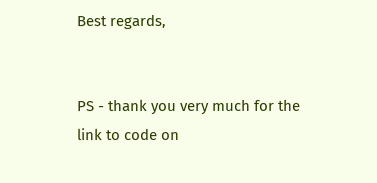Best regards,


PS - thank you very much for the link to code on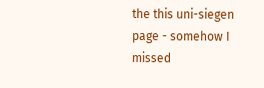the this uni-siegen page - somehow I missed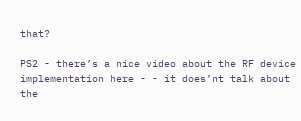that?

PS2 - there’s a nice video about the RF device implementation here - - it does’nt talk about the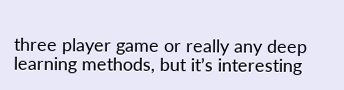three player game or really any deep learning methods, but it’s interesting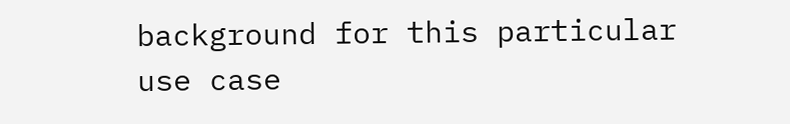background for this particular use case